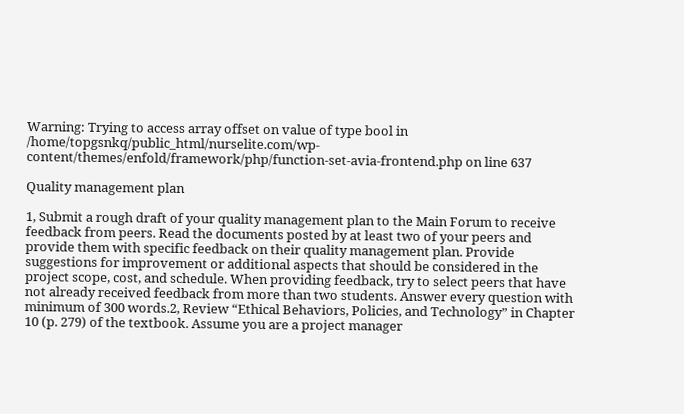Warning: Trying to access array offset on value of type bool in /home/topgsnkq/public_html/nurselite.com/wp-content/themes/enfold/framework/php/function-set-avia-frontend.php on line 637

Quality management plan

1, Submit a rough draft of your quality management plan to the Main Forum to receive feedback from peers. Read the documents posted by at least two of your peers and provide them with specific feedback on their quality management plan. Provide suggestions for improvement or additional aspects that should be considered in the project scope, cost, and schedule. When providing feedback, try to select peers that have not already received feedback from more than two students. Answer every question with minimum of 300 words.2, Review “Ethical Behaviors, Policies, and Technology” in Chapter 10 (p. 279) of the textbook. Assume you are a project manager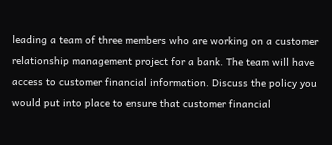leading a team of three members who are working on a customer relationship management project for a bank. The team will have access to customer financial information. Discuss the policy you would put into place to ensure that customer financial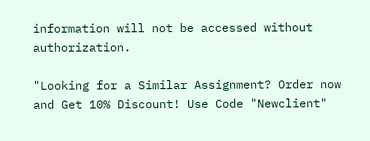information will not be accessed without authorization.

"Looking for a Similar Assignment? Order now and Get 10% Discount! Use Code "Newclient"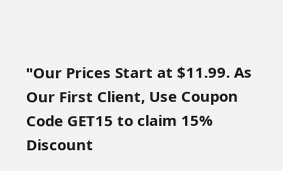"Our Prices Start at $11.99. As Our First Client, Use Coupon Code GET15 to claim 15% Discount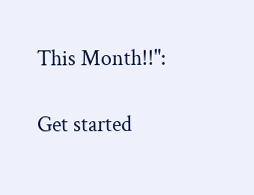This Month!!":

Get started